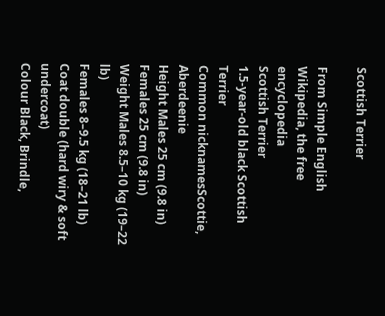Scottish Terrier

From Simple English Wikipedia, the free encyclopedia
Scottish Terrier
1.5-year-old black Scottish Terrier
Common nicknamesScottie, Aberdeenie
Height Males 25 cm (9.8 in)
Females 25 cm (9.8 in)
Weight Males 8.5–10 kg (19–22 lb)
Females 8–9.5 kg (18–21 lb)
Coat double (hard wiry & soft undercoat)
Colour Black, Brindle,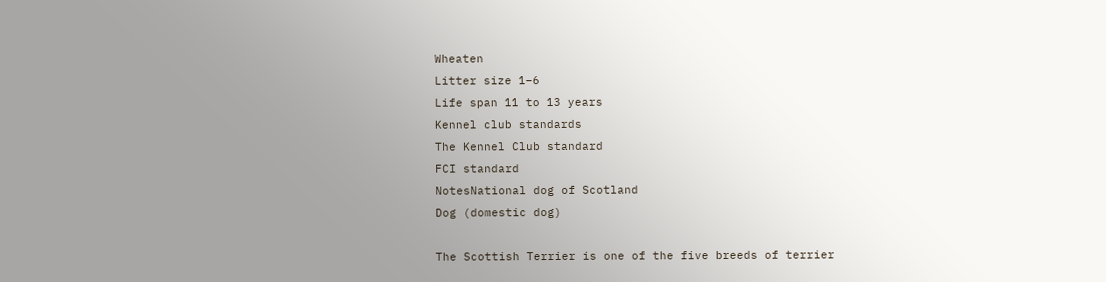Wheaten
Litter size 1–6
Life span 11 to 13 years
Kennel club standards
The Kennel Club standard
FCI standard
NotesNational dog of Scotland
Dog (domestic dog)

The Scottish Terrier is one of the five breeds of terrier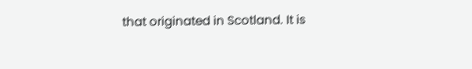that originated in Scotland. It is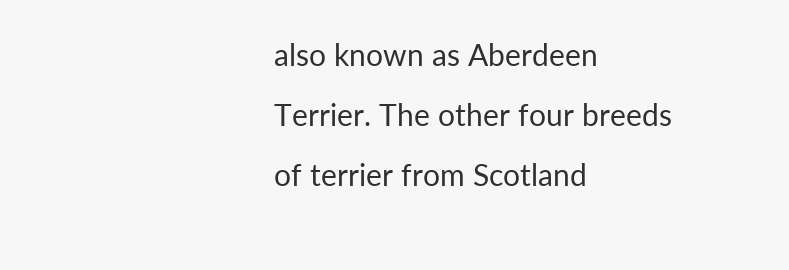also known as Aberdeen Terrier. The other four breeds of terrier from Scotland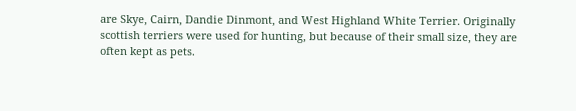are Skye, Cairn, Dandie Dinmont, and West Highland White Terrier. Originally scottish terriers were used for hunting, but because of their small size, they are often kept as pets.